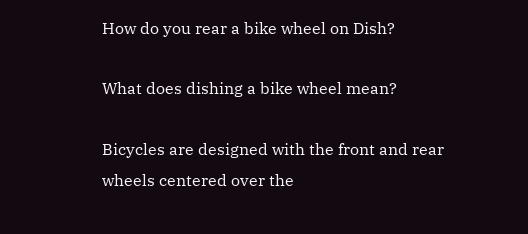How do you rear a bike wheel on Dish?

What does dishing a bike wheel mean?

Bicycles are designed with the front and rear wheels centered over the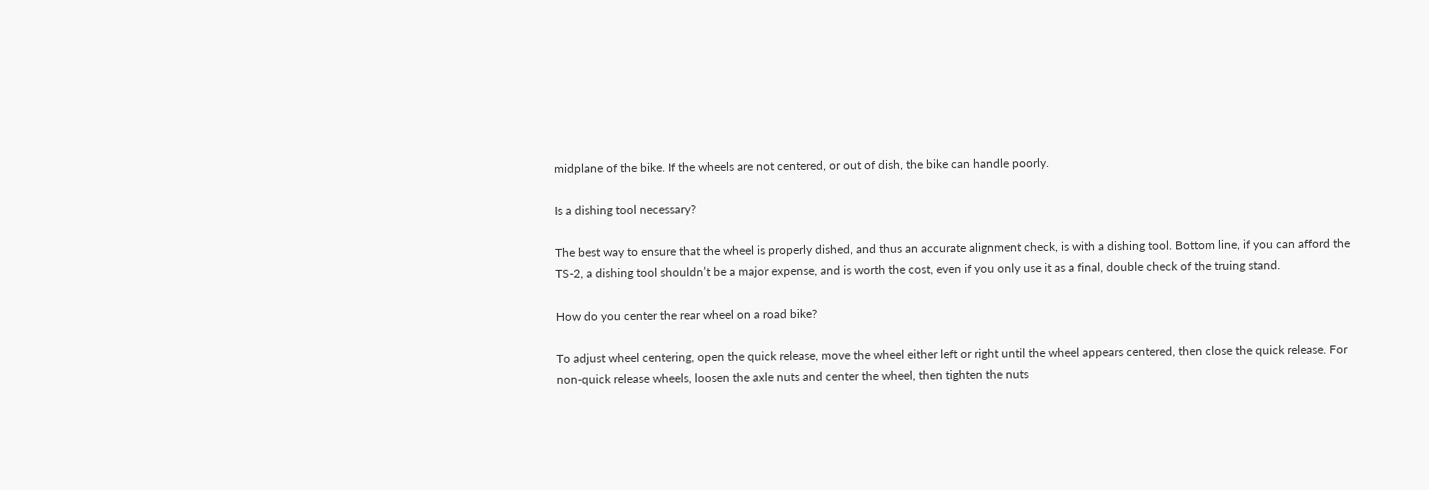midplane of the bike. If the wheels are not centered, or out of dish, the bike can handle poorly.

Is a dishing tool necessary?

The best way to ensure that the wheel is properly dished, and thus an accurate alignment check, is with a dishing tool. Bottom line, if you can afford the TS-2, a dishing tool shouldn’t be a major expense, and is worth the cost, even if you only use it as a final, double check of the truing stand.

How do you center the rear wheel on a road bike?

To adjust wheel centering, open the quick release, move the wheel either left or right until the wheel appears centered, then close the quick release. For non-quick release wheels, loosen the axle nuts and center the wheel, then tighten the nuts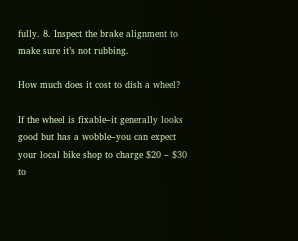fully. 8. Inspect the brake alignment to make sure it’s not rubbing.

How much does it cost to dish a wheel?

If the wheel is fixable–it generally looks good but has a wobble–you can expect your local bike shop to charge $20 – $30 to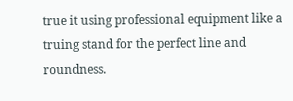true it using professional equipment like a truing stand for the perfect line and roundness.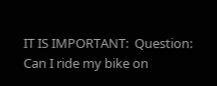IT IS IMPORTANT:  Question: Can I ride my bike on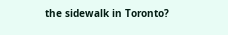the sidewalk in Toronto?